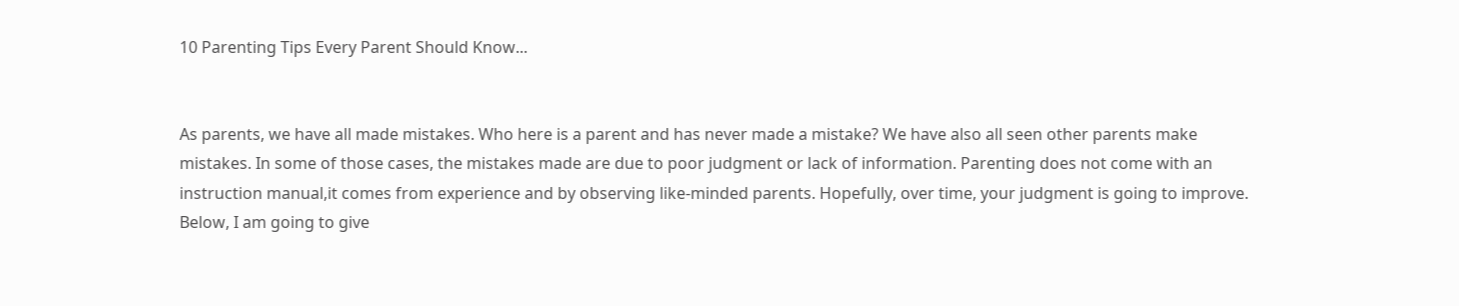10 Parenting Tips Every Parent Should Know...


As parents, we have all made mistakes. Who here is a parent and has never made a mistake? We have also all seen other parents make mistakes. In some of those cases, the mistakes made are due to poor judgment or lack of information. Parenting does not come with an instruction manual,it comes from experience and by observing like-minded parents. Hopefully, over time, your judgment is going to improve. Below, I am going to give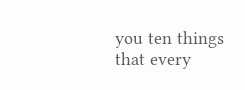you ten things that every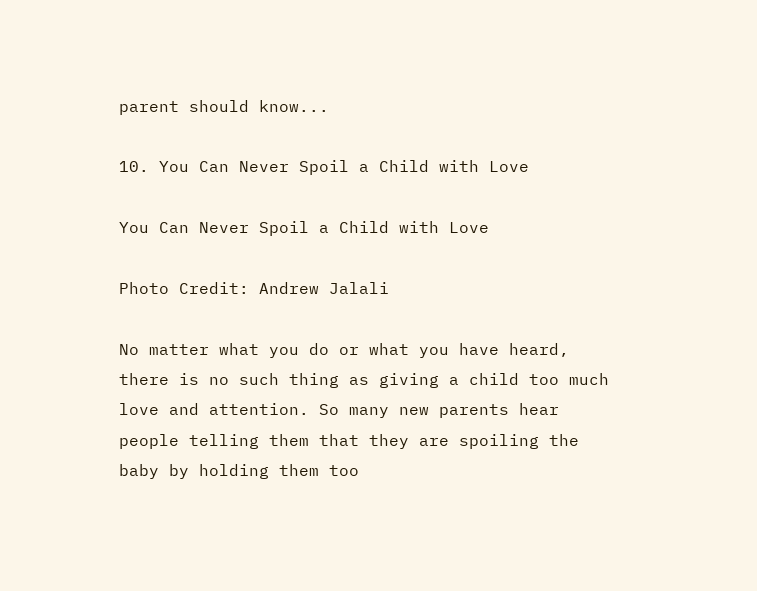parent should know...

10. You Can Never Spoil a Child with Love

You Can Never Spoil a Child with Love

Photo Credit: Andrew Jalali

No matter what you do or what you have heard, there is no such thing as giving a child too much love and attention. So many new parents hear people telling them that they are spoiling the baby by holding them too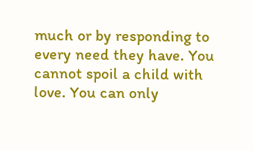much or by responding to every need they have. You cannot spoil a child with love. You can only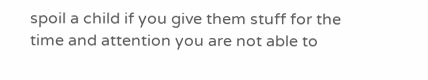spoil a child if you give them stuff for the time and attention you are not able to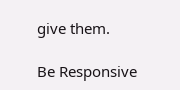give them.

Be Responsive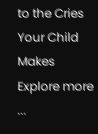to the Cries Your Child Makes
Explore more ...